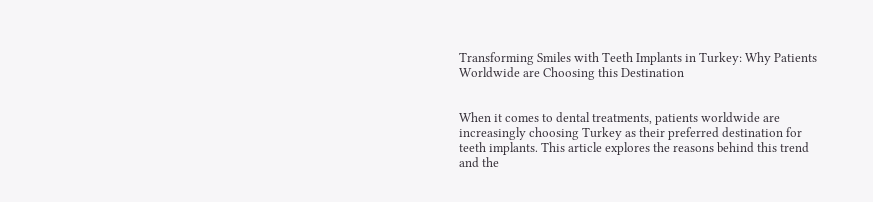Transforming Smiles with Teeth Implants in Turkey: Why Patients Worldwide are Choosing this Destination


When it comes to dental treatments, patients worldwide are increasingly choosing Turkey as their preferred destination for teeth implants. This article explores the reasons behind this trend and the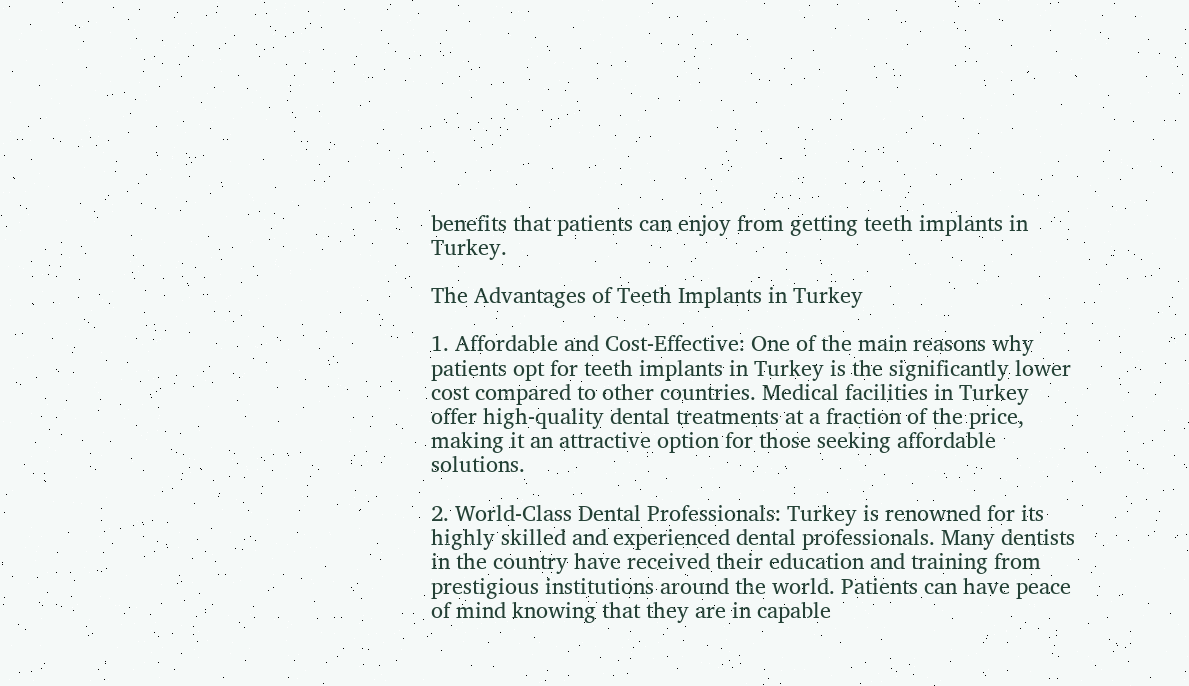benefits that patients can enjoy from getting teeth implants in Turkey.

The Advantages of Teeth Implants in Turkey

1. Affordable and Cost-Effective: One of the main reasons why patients opt for teeth implants in Turkey is the significantly lower cost compared to other countries. Medical facilities in Turkey offer high-quality dental treatments at a fraction of the price, making it an attractive option for those seeking affordable solutions.

2. World-Class Dental Professionals: Turkey is renowned for its highly skilled and experienced dental professionals. Many dentists in the country have received their education and training from prestigious institutions around the world. Patients can have peace of mind knowing that they are in capable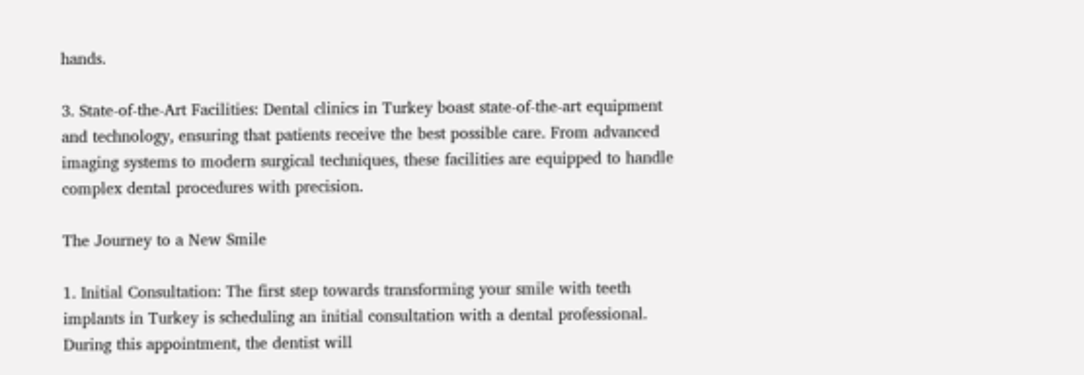hands.

3. State-of-the-Art Facilities: Dental clinics in Turkey boast state-of-the-art equipment and technology, ensuring that patients receive the best possible care. From advanced imaging systems to modern surgical techniques, these facilities are equipped to handle complex dental procedures with precision.

The Journey to a New Smile

1. Initial Consultation: The first step towards transforming your smile with teeth implants in Turkey is scheduling an initial consultation with a dental professional. During this appointment, the dentist will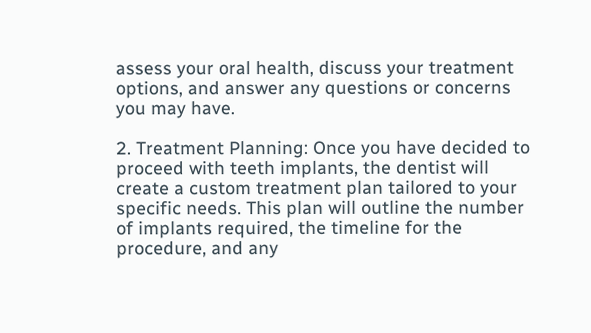assess your oral health, discuss your treatment options, and answer any questions or concerns you may have.

2. Treatment Planning: Once you have decided to proceed with teeth implants, the dentist will create a custom treatment plan tailored to your specific needs. This plan will outline the number of implants required, the timeline for the procedure, and any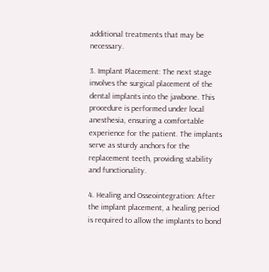additional treatments that may be necessary.

3. Implant Placement: The next stage involves the surgical placement of the dental implants into the jawbone. This procedure is performed under local anesthesia, ensuring a comfortable experience for the patient. The implants serve as sturdy anchors for the replacement teeth, providing stability and functionality.

4. Healing and Osseointegration: After the implant placement, a healing period is required to allow the implants to bond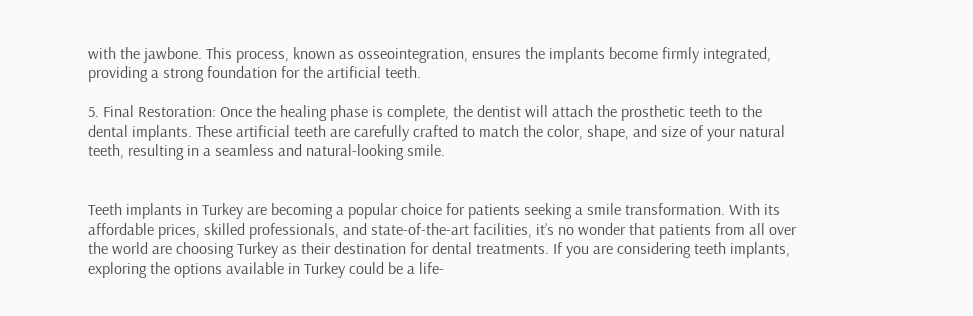with the jawbone. This process, known as osseointegration, ensures the implants become firmly integrated, providing a strong foundation for the artificial teeth.

5. Final Restoration: Once the healing phase is complete, the dentist will attach the prosthetic teeth to the dental implants. These artificial teeth are carefully crafted to match the color, shape, and size of your natural teeth, resulting in a seamless and natural-looking smile.


Teeth implants in Turkey are becoming a popular choice for patients seeking a smile transformation. With its affordable prices, skilled professionals, and state-of-the-art facilities, it’s no wonder that patients from all over the world are choosing Turkey as their destination for dental treatments. If you are considering teeth implants, exploring the options available in Turkey could be a life-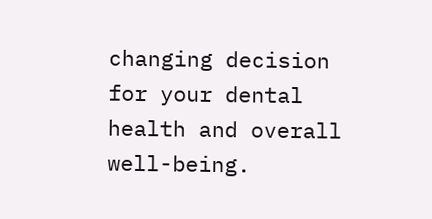changing decision for your dental health and overall well-being.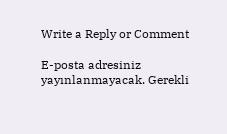Write a Reply or Comment

E-posta adresiniz yayınlanmayacak. Gerekli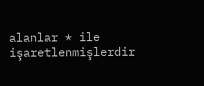alanlar * ile işaretlenmişlerdir